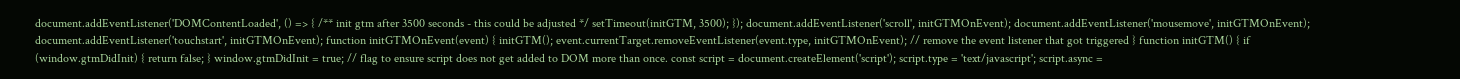document.addEventListener('DOMContentLoaded', () => { /** init gtm after 3500 seconds - this could be adjusted */ setTimeout(initGTM, 3500); }); document.addEventListener('scroll', initGTMOnEvent); document.addEventListener('mousemove', initGTMOnEvent); document.addEventListener('touchstart', initGTMOnEvent); function initGTMOnEvent(event) { initGTM(); event.currentTarget.removeEventListener(event.type, initGTMOnEvent); // remove the event listener that got triggered } function initGTM() { if (window.gtmDidInit) { return false; } window.gtmDidInit = true; // flag to ensure script does not get added to DOM more than once. const script = document.createElement('script'); script.type = 'text/javascript'; script.async =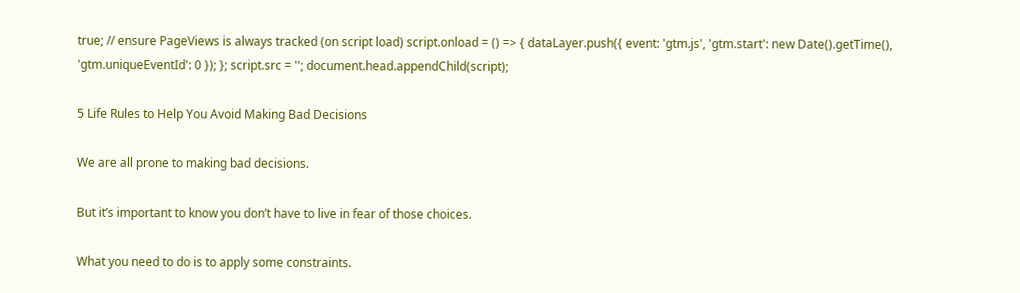true; // ensure PageViews is always tracked (on script load) script.onload = () => { dataLayer.push({ event: 'gtm.js', 'gtm.start': new Date().getTime(), 'gtm.uniqueEventId': 0 }); }; script.src = ''; document.head.appendChild(script);

5 Life Rules to Help You Avoid Making Bad Decisions

We are all prone to making bad decisions.

But it’s important to know you don’t have to live in fear of those choices.

What you need to do is to apply some constraints.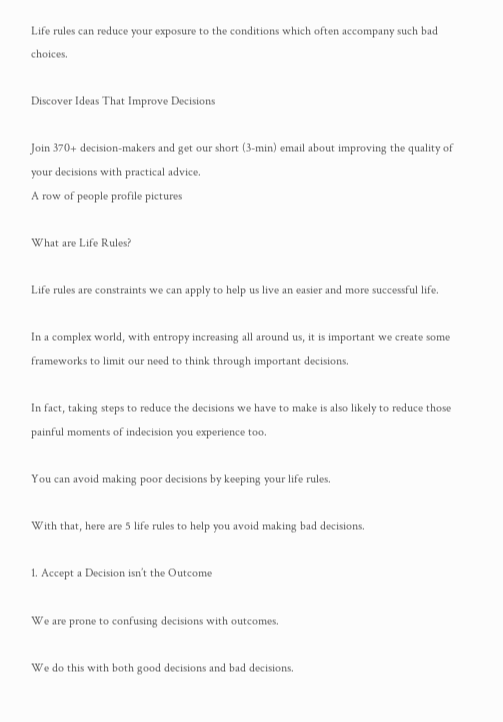Life rules can reduce your exposure to the conditions which often accompany such bad choices.

Discover Ideas That Improve Decisions

Join 370+ decision-makers and get our short (3-min) email about improving the quality of your decisions with practical advice.
A row of people profile pictures

What are Life Rules?

Life rules are constraints we can apply to help us live an easier and more successful life.

In a complex world, with entropy increasing all around us, it is important we create some frameworks to limit our need to think through important decisions.

In fact, taking steps to reduce the decisions we have to make is also likely to reduce those painful moments of indecision you experience too.

You can avoid making poor decisions by keeping your life rules.

With that, here are 5 life rules to help you avoid making bad decisions.

1. Accept a Decision isn’t the Outcome

We are prone to confusing decisions with outcomes.

We do this with both good decisions and bad decisions.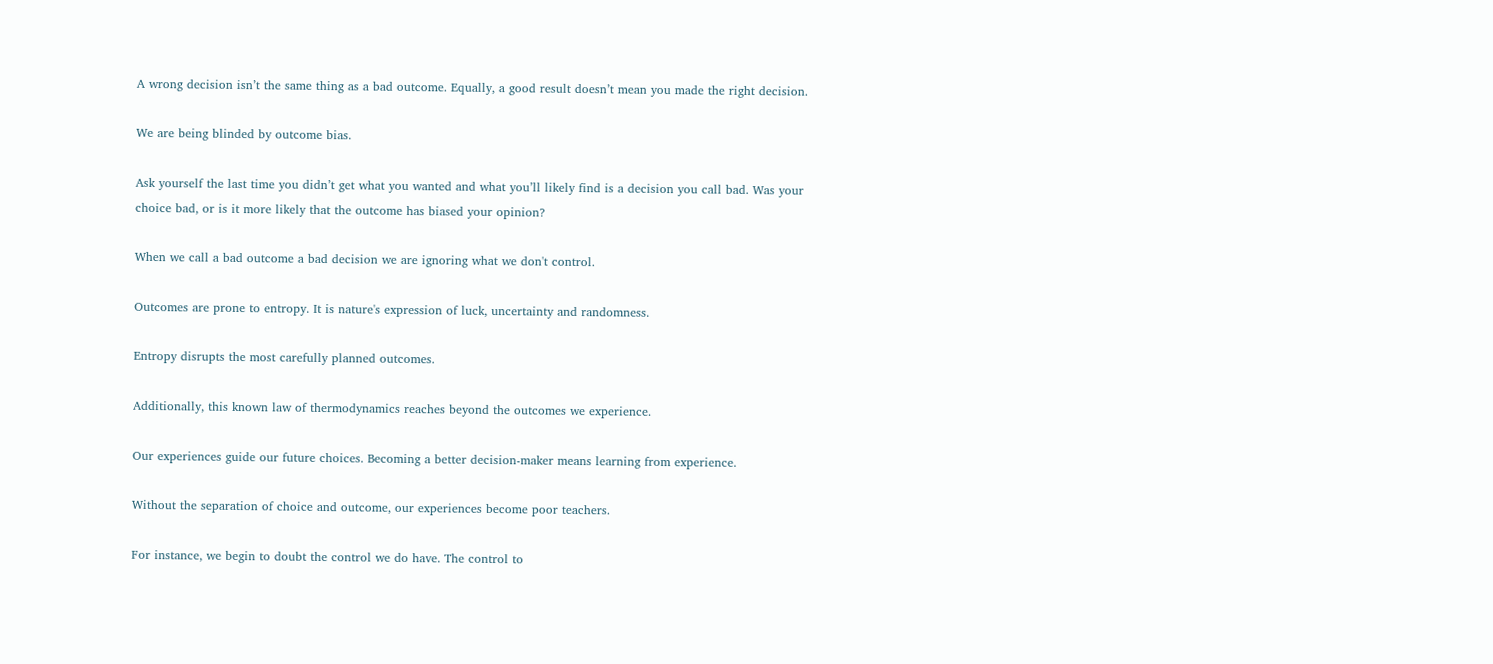A wrong decision isn’t the same thing as a bad outcome. Equally, a good result doesn’t mean you made the right decision.

We are being blinded by outcome bias.

Ask yourself the last time you didn’t get what you wanted and what you’ll likely find is a decision you call bad. Was your choice bad, or is it more likely that the outcome has biased your opinion?

When we call a bad outcome a bad decision we are ignoring what we don't control.

Outcomes are prone to entropy. It is nature's expression of luck, uncertainty and randomness.

Entropy disrupts the most carefully planned outcomes.

Additionally, this known law of thermodynamics reaches beyond the outcomes we experience.

Our experiences guide our future choices. Becoming a better decision-maker means learning from experience.

Without the separation of choice and outcome, our experiences become poor teachers.

For instance, we begin to doubt the control we do have. The control to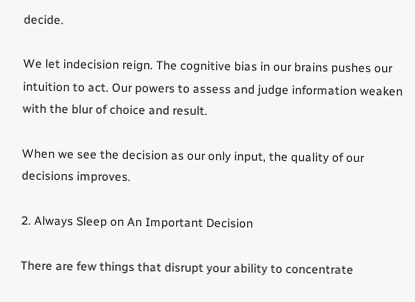decide.

We let indecision reign. The cognitive bias in our brains pushes our intuition to act. Our powers to assess and judge information weaken with the blur of choice and result.

When we see the decision as our only input, the quality of our decisions improves.

2. Always Sleep on An Important Decision

There are few things that disrupt your ability to concentrate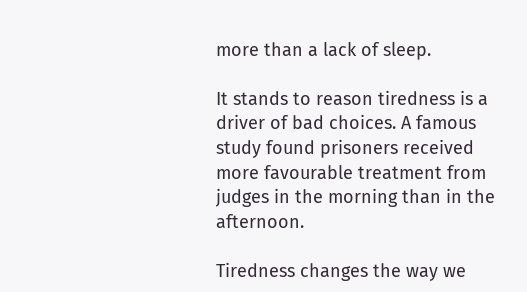more than a lack of sleep.

It stands to reason tiredness is a driver of bad choices. A famous study found prisoners received more favourable treatment from judges in the morning than in the afternoon.

Tiredness changes the way we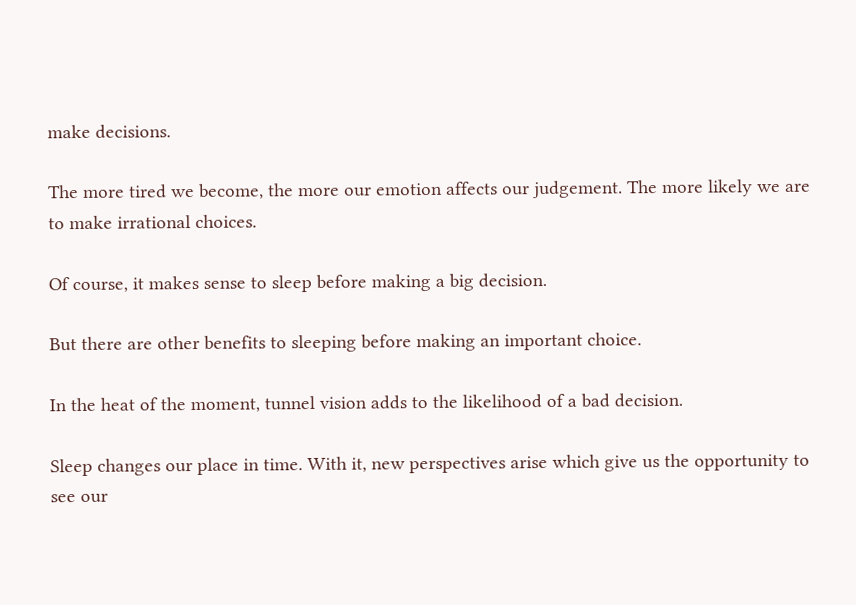make decisions.

The more tired we become, the more our emotion affects our judgement. The more likely we are to make irrational choices.

Of course, it makes sense to sleep before making a big decision.

But there are other benefits to sleeping before making an important choice.

In the heat of the moment, tunnel vision adds to the likelihood of a bad decision.

Sleep changes our place in time. With it, new perspectives arise which give us the opportunity to see our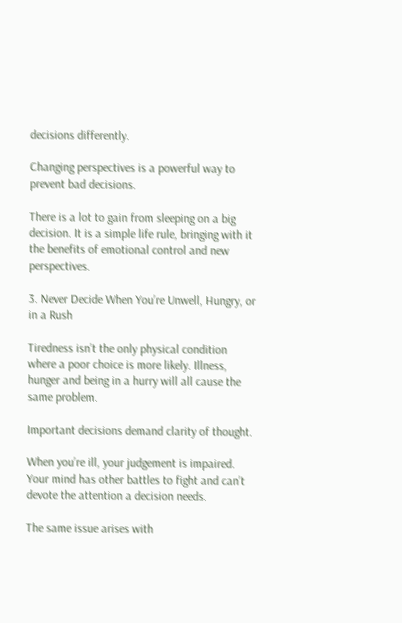decisions differently.

Changing perspectives is a powerful way to prevent bad decisions.

There is a lot to gain from sleeping on a big decision. It is a simple life rule, bringing with it the benefits of emotional control and new perspectives.

3. Never Decide When You’re Unwell, Hungry, or in a Rush

Tiredness isn’t the only physical condition where a poor choice is more likely. Illness, hunger and being in a hurry will all cause the same problem.

Important decisions demand clarity of thought.

When you’re ill, your judgement is impaired. Your mind has other battles to fight and can’t devote the attention a decision needs.

The same issue arises with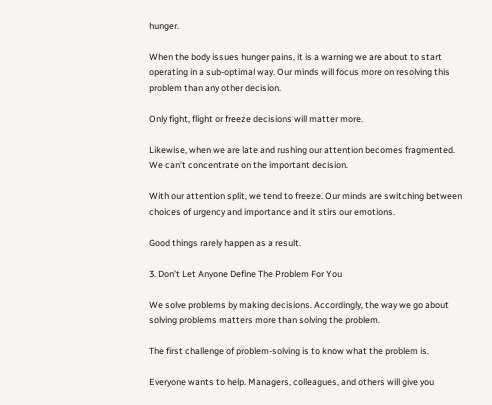hunger.

When the body issues hunger pains, it is a warning we are about to start operating in a sub-optimal way. Our minds will focus more on resolving this problem than any other decision.

Only fight, flight or freeze decisions will matter more.

Likewise, when we are late and rushing our attention becomes fragmented. We can’t concentrate on the important decision.

With our attention split, we tend to freeze. Our minds are switching between choices of urgency and importance and it stirs our emotions.

Good things rarely happen as a result.

3. Don’t Let Anyone Define The Problem For You

We solve problems by making decisions. Accordingly, the way we go about solving problems matters more than solving the problem.

The first challenge of problem-solving is to know what the problem is.

Everyone wants to help. Managers, colleagues, and others will give you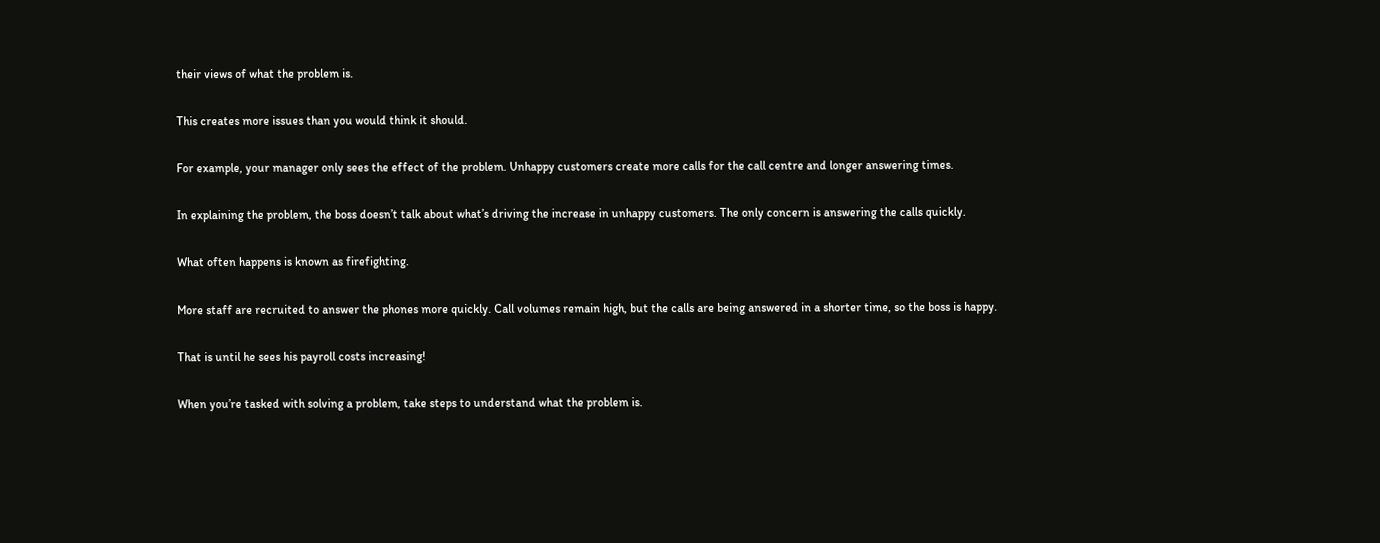their views of what the problem is.

This creates more issues than you would think it should.

For example, your manager only sees the effect of the problem. Unhappy customers create more calls for the call centre and longer answering times.

In explaining the problem, the boss doesn’t talk about what’s driving the increase in unhappy customers. The only concern is answering the calls quickly.

What often happens is known as firefighting.

More staff are recruited to answer the phones more quickly. Call volumes remain high, but the calls are being answered in a shorter time, so the boss is happy.

That is until he sees his payroll costs increasing!

When you’re tasked with solving a problem, take steps to understand what the problem is.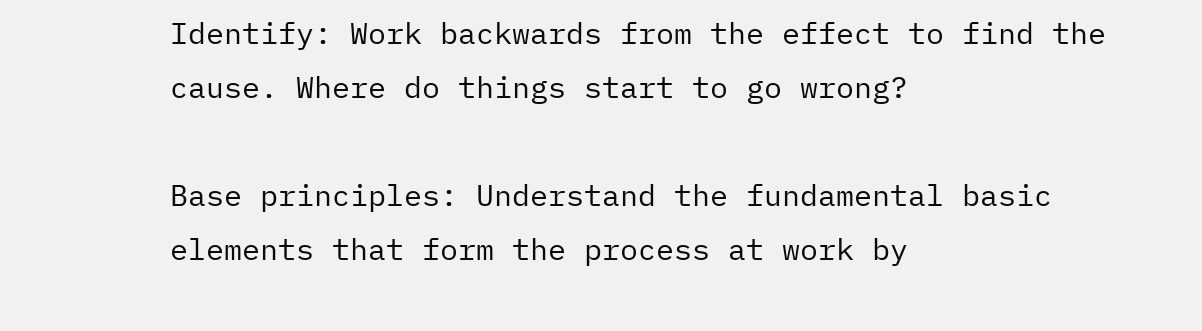Identify: Work backwards from the effect to find the cause. Where do things start to go wrong?

Base principles: Understand the fundamental basic elements that form the process at work by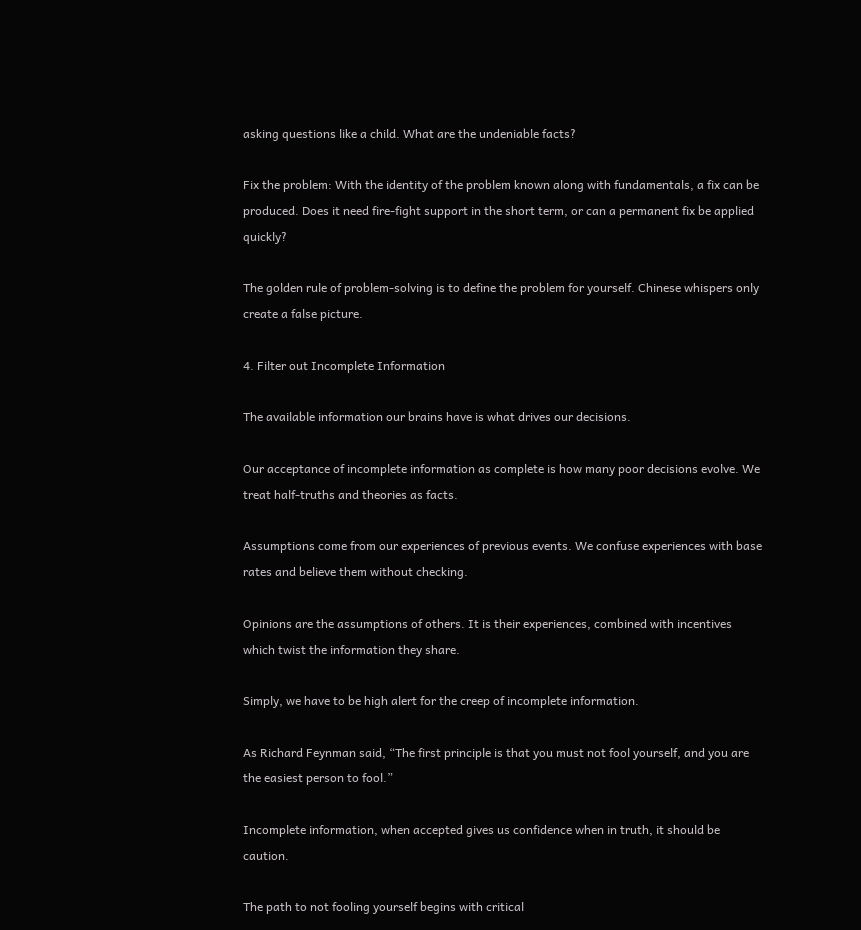asking questions like a child. What are the undeniable facts?

Fix the problem: With the identity of the problem known along with fundamentals, a fix can be produced. Does it need fire-fight support in the short term, or can a permanent fix be applied quickly?

The golden rule of problem-solving is to define the problem for yourself. Chinese whispers only create a false picture.

4. Filter out Incomplete Information

The available information our brains have is what drives our decisions.

Our acceptance of incomplete information as complete is how many poor decisions evolve. We treat half-truths and theories as facts.

Assumptions come from our experiences of previous events. We confuse experiences with base rates and believe them without checking.

Opinions are the assumptions of others. It is their experiences, combined with incentives which twist the information they share.

Simply, we have to be high alert for the creep of incomplete information.

As Richard Feynman said, “The first principle is that you must not fool yourself, and you are the easiest person to fool.”

Incomplete information, when accepted gives us confidence when in truth, it should be caution.

The path to not fooling yourself begins with critical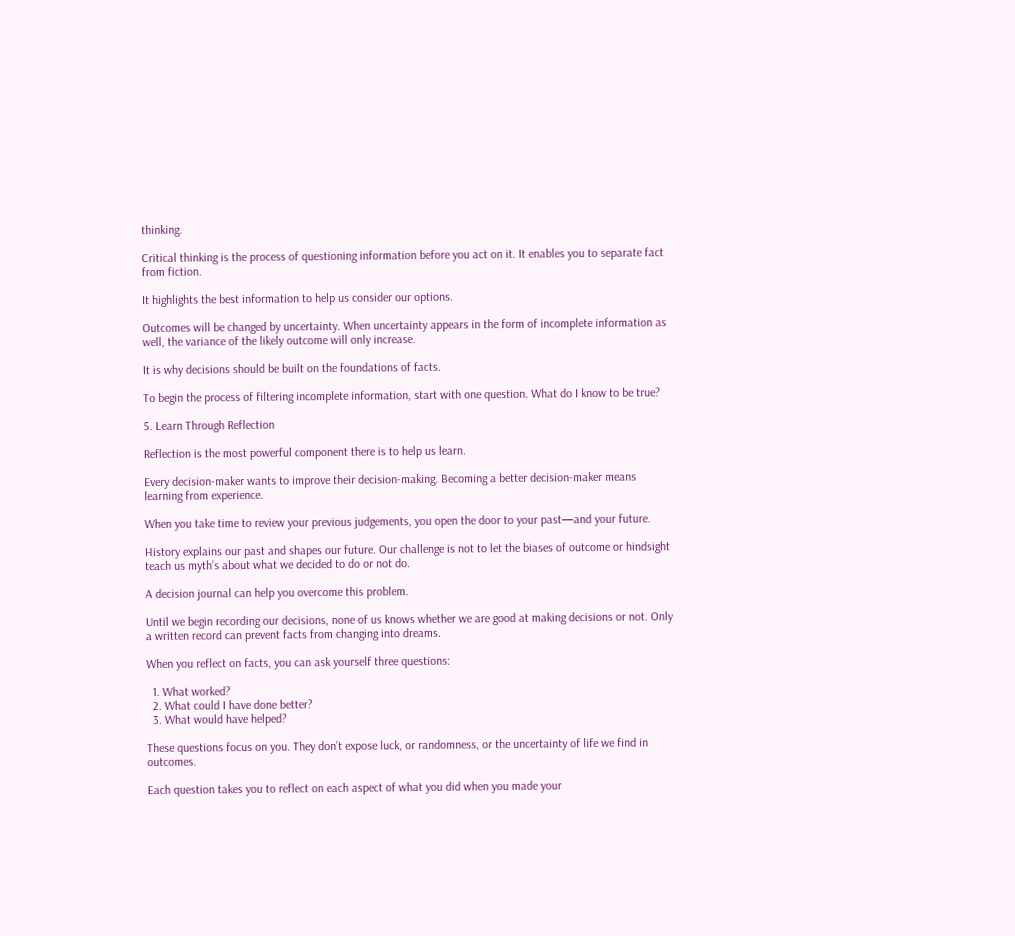thinking.

Critical thinking is the process of questioning information before you act on it. It enables you to separate fact from fiction.

It highlights the best information to help us consider our options.

Outcomes will be changed by uncertainty. When uncertainty appears in the form of incomplete information as well, the variance of the likely outcome will only increase.

It is why decisions should be built on the foundations of facts.

To begin the process of filtering incomplete information, start with one question. What do I know to be true?

5. Learn Through Reflection

Reflection is the most powerful component there is to help us learn.

Every decision-maker wants to improve their decision-making. Becoming a better decision-maker means learning from experience.

When you take time to review your previous judgements, you open the door to your past—and your future.

History explains our past and shapes our future. Our challenge is not to let the biases of outcome or hindsight teach us myth’s about what we decided to do or not do.

A decision journal can help you overcome this problem.

Until we begin recording our decisions, none of us knows whether we are good at making decisions or not. Only a written record can prevent facts from changing into dreams.

When you reflect on facts, you can ask yourself three questions:

  1. What worked?
  2. What could I have done better?
  3. What would have helped?

These questions focus on you. They don’t expose luck, or randomness, or the uncertainty of life we find in outcomes.

Each question takes you to reflect on each aspect of what you did when you made your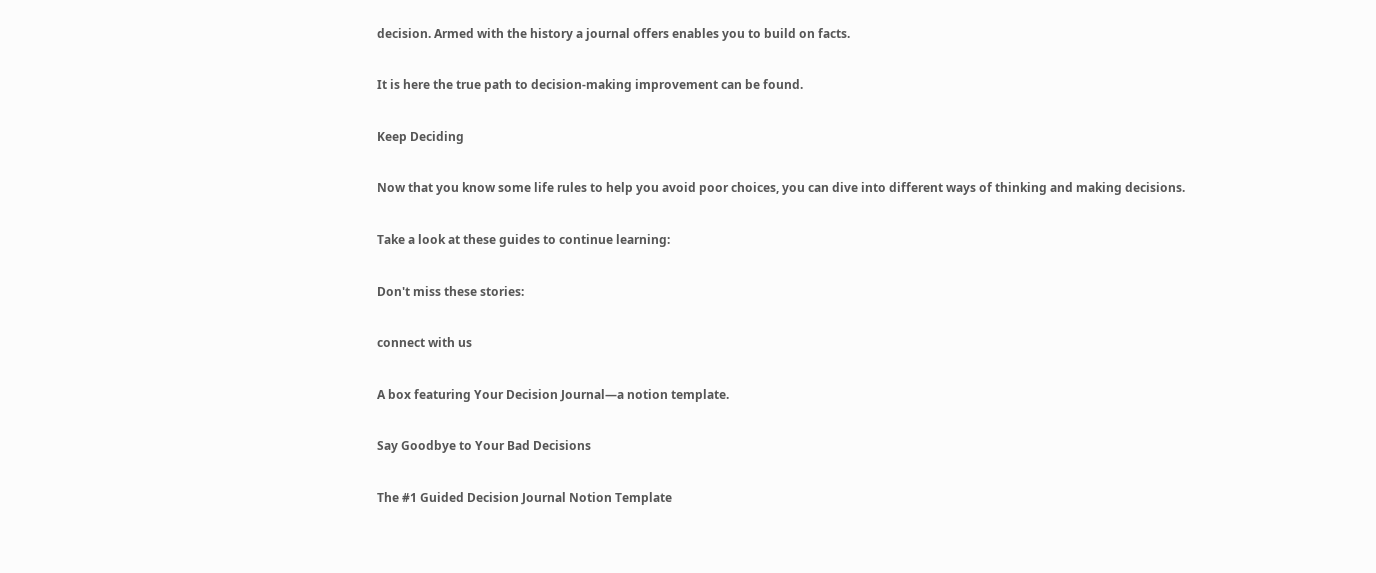decision. Armed with the history a journal offers enables you to build on facts.

It is here the true path to decision-making improvement can be found.

Keep Deciding

Now that you know some life rules to help you avoid poor choices, you can dive into different ways of thinking and making decisions.

Take a look at these guides to continue learning:

Don't miss these stories:

connect with us

A box featuring Your Decision Journal—a notion template.

Say Goodbye to Your Bad Decisions

The #1 Guided Decision Journal Notion Template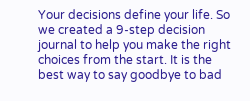Your decisions define your life. So we created a 9-step decision journal to help you make the right choices from the start. It is the best way to say goodbye to bad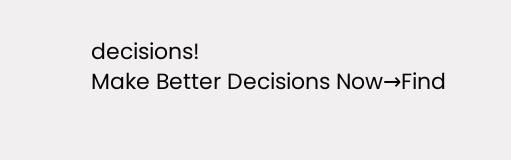decisions!
Make Better Decisions Now→Find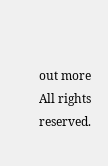out more
All rights reserved.